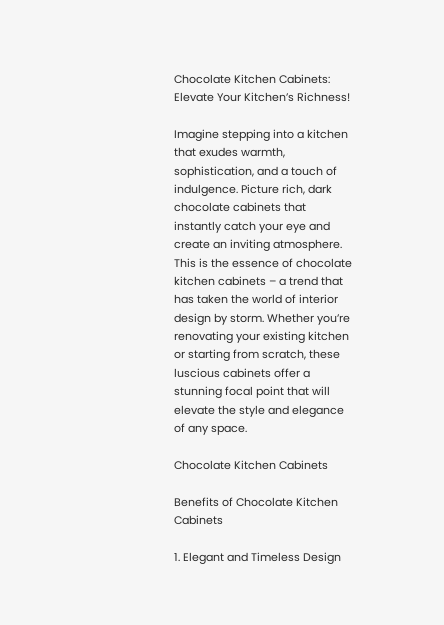Chocolate Kitchen Cabinets: Elevate Your Kitchen’s Richness!

Imagine stepping into a kitchen that exudes warmth, sophistication, and a touch of indulgence. Picture rich, dark chocolate cabinets that instantly catch your eye and create an inviting atmosphere. This is the essence of chocolate kitchen cabinets – a trend that has taken the world of interior design by storm. Whether you’re renovating your existing kitchen or starting from scratch, these luscious cabinets offer a stunning focal point that will elevate the style and elegance of any space.

Chocolate Kitchen Cabinets

Benefits of Chocolate Kitchen Cabinets

1. Elegant and Timeless Design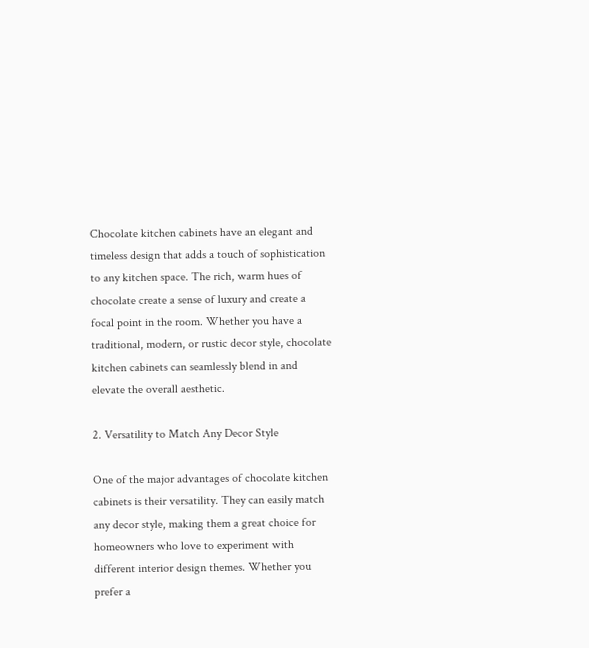Chocolate kitchen cabinets have an elegant and timeless design that adds a touch of sophistication to any kitchen space. The rich, warm hues of chocolate create a sense of luxury and create a focal point in the room. Whether you have a traditional, modern, or rustic decor style, chocolate kitchen cabinets can seamlessly blend in and elevate the overall aesthetic.

2. Versatility to Match Any Decor Style

One of the major advantages of chocolate kitchen cabinets is their versatility. They can easily match any decor style, making them a great choice for homeowners who love to experiment with different interior design themes. Whether you prefer a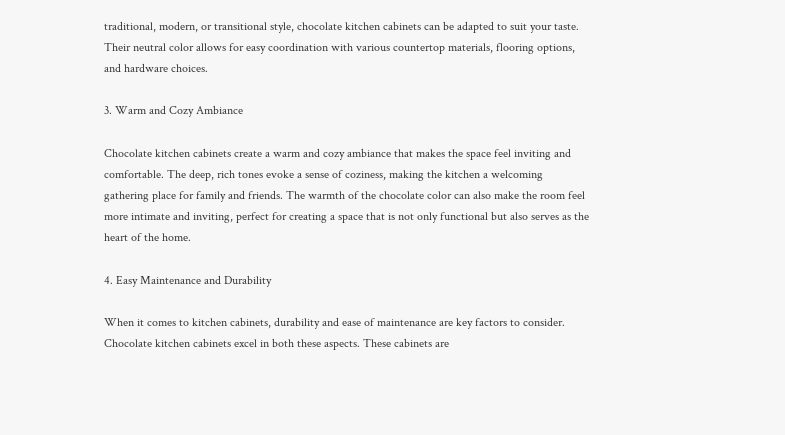traditional, modern, or transitional style, chocolate kitchen cabinets can be adapted to suit your taste. Their neutral color allows for easy coordination with various countertop materials, flooring options, and hardware choices.

3. Warm and Cozy Ambiance

Chocolate kitchen cabinets create a warm and cozy ambiance that makes the space feel inviting and comfortable. The deep, rich tones evoke a sense of coziness, making the kitchen a welcoming gathering place for family and friends. The warmth of the chocolate color can also make the room feel more intimate and inviting, perfect for creating a space that is not only functional but also serves as the heart of the home.

4. Easy Maintenance and Durability

When it comes to kitchen cabinets, durability and ease of maintenance are key factors to consider. Chocolate kitchen cabinets excel in both these aspects. These cabinets are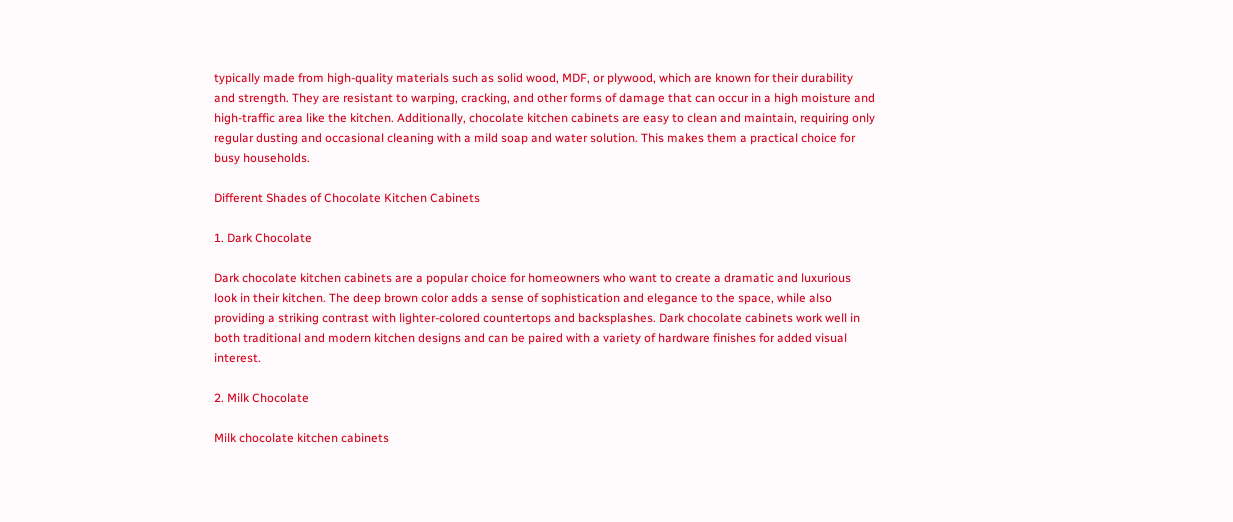typically made from high-quality materials such as solid wood, MDF, or plywood, which are known for their durability and strength. They are resistant to warping, cracking, and other forms of damage that can occur in a high moisture and high-traffic area like the kitchen. Additionally, chocolate kitchen cabinets are easy to clean and maintain, requiring only regular dusting and occasional cleaning with a mild soap and water solution. This makes them a practical choice for busy households.

Different Shades of Chocolate Kitchen Cabinets

1. Dark Chocolate

Dark chocolate kitchen cabinets are a popular choice for homeowners who want to create a dramatic and luxurious look in their kitchen. The deep brown color adds a sense of sophistication and elegance to the space, while also providing a striking contrast with lighter-colored countertops and backsplashes. Dark chocolate cabinets work well in both traditional and modern kitchen designs and can be paired with a variety of hardware finishes for added visual interest.

2. Milk Chocolate

Milk chocolate kitchen cabinets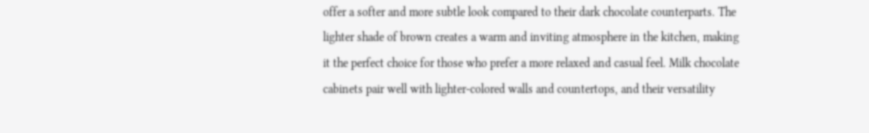offer a softer and more subtle look compared to their dark chocolate counterparts. The lighter shade of brown creates a warm and inviting atmosphere in the kitchen, making it the perfect choice for those who prefer a more relaxed and casual feel. Milk chocolate cabinets pair well with lighter-colored walls and countertops, and their versatility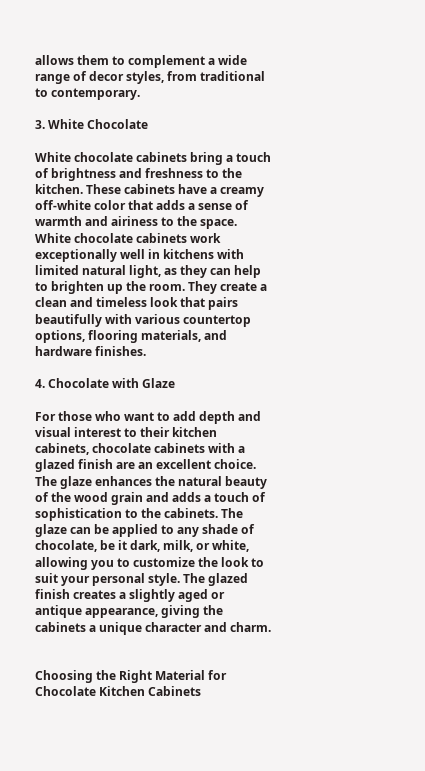allows them to complement a wide range of decor styles, from traditional to contemporary.

3. White Chocolate

White chocolate cabinets bring a touch of brightness and freshness to the kitchen. These cabinets have a creamy off-white color that adds a sense of warmth and airiness to the space. White chocolate cabinets work exceptionally well in kitchens with limited natural light, as they can help to brighten up the room. They create a clean and timeless look that pairs beautifully with various countertop options, flooring materials, and hardware finishes.

4. Chocolate with Glaze

For those who want to add depth and visual interest to their kitchen cabinets, chocolate cabinets with a glazed finish are an excellent choice. The glaze enhances the natural beauty of the wood grain and adds a touch of sophistication to the cabinets. The glaze can be applied to any shade of chocolate, be it dark, milk, or white, allowing you to customize the look to suit your personal style. The glazed finish creates a slightly aged or antique appearance, giving the cabinets a unique character and charm.


Choosing the Right Material for Chocolate Kitchen Cabinets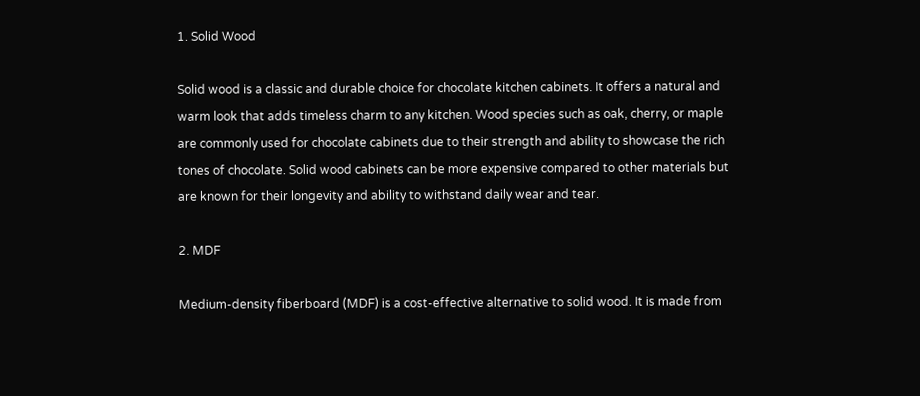1. Solid Wood

Solid wood is a classic and durable choice for chocolate kitchen cabinets. It offers a natural and warm look that adds timeless charm to any kitchen. Wood species such as oak, cherry, or maple are commonly used for chocolate cabinets due to their strength and ability to showcase the rich tones of chocolate. Solid wood cabinets can be more expensive compared to other materials but are known for their longevity and ability to withstand daily wear and tear.

2. MDF

Medium-density fiberboard (MDF) is a cost-effective alternative to solid wood. It is made from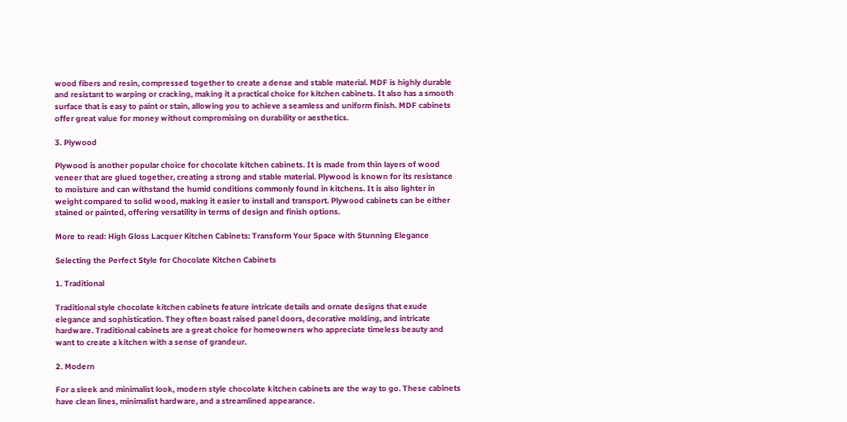wood fibers and resin, compressed together to create a dense and stable material. MDF is highly durable and resistant to warping or cracking, making it a practical choice for kitchen cabinets. It also has a smooth surface that is easy to paint or stain, allowing you to achieve a seamless and uniform finish. MDF cabinets offer great value for money without compromising on durability or aesthetics.

3. Plywood

Plywood is another popular choice for chocolate kitchen cabinets. It is made from thin layers of wood veneer that are glued together, creating a strong and stable material. Plywood is known for its resistance to moisture and can withstand the humid conditions commonly found in kitchens. It is also lighter in weight compared to solid wood, making it easier to install and transport. Plywood cabinets can be either stained or painted, offering versatility in terms of design and finish options.

More to read: High Gloss Lacquer Kitchen Cabinets: Transform Your Space with Stunning Elegance

Selecting the Perfect Style for Chocolate Kitchen Cabinets

1. Traditional

Traditional style chocolate kitchen cabinets feature intricate details and ornate designs that exude elegance and sophistication. They often boast raised panel doors, decorative molding, and intricate hardware. Traditional cabinets are a great choice for homeowners who appreciate timeless beauty and want to create a kitchen with a sense of grandeur.

2. Modern

For a sleek and minimalist look, modern style chocolate kitchen cabinets are the way to go. These cabinets have clean lines, minimalist hardware, and a streamlined appearance.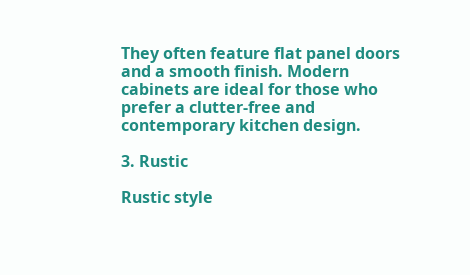They often feature flat panel doors and a smooth finish. Modern cabinets are ideal for those who prefer a clutter-free and contemporary kitchen design.

3. Rustic

Rustic style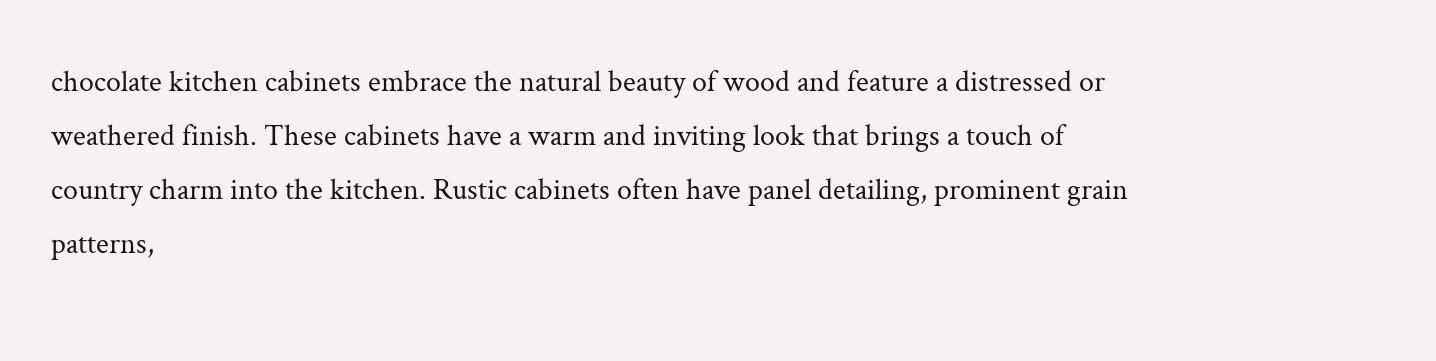chocolate kitchen cabinets embrace the natural beauty of wood and feature a distressed or weathered finish. These cabinets have a warm and inviting look that brings a touch of country charm into the kitchen. Rustic cabinets often have panel detailing, prominent grain patterns,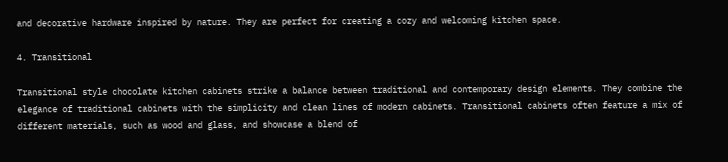and decorative hardware inspired by nature. They are perfect for creating a cozy and welcoming kitchen space.

4. Transitional

Transitional style chocolate kitchen cabinets strike a balance between traditional and contemporary design elements. They combine the elegance of traditional cabinets with the simplicity and clean lines of modern cabinets. Transitional cabinets often feature a mix of different materials, such as wood and glass, and showcase a blend of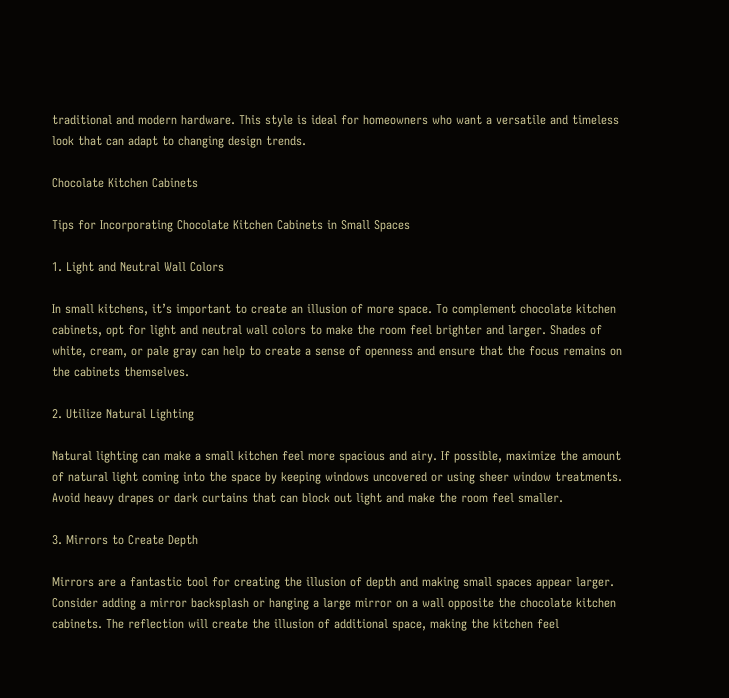traditional and modern hardware. This style is ideal for homeowners who want a versatile and timeless look that can adapt to changing design trends.

Chocolate Kitchen Cabinets

Tips for Incorporating Chocolate Kitchen Cabinets in Small Spaces

1. Light and Neutral Wall Colors

In small kitchens, it’s important to create an illusion of more space. To complement chocolate kitchen cabinets, opt for light and neutral wall colors to make the room feel brighter and larger. Shades of white, cream, or pale gray can help to create a sense of openness and ensure that the focus remains on the cabinets themselves.

2. Utilize Natural Lighting

Natural lighting can make a small kitchen feel more spacious and airy. If possible, maximize the amount of natural light coming into the space by keeping windows uncovered or using sheer window treatments. Avoid heavy drapes or dark curtains that can block out light and make the room feel smaller.

3. Mirrors to Create Depth

Mirrors are a fantastic tool for creating the illusion of depth and making small spaces appear larger. Consider adding a mirror backsplash or hanging a large mirror on a wall opposite the chocolate kitchen cabinets. The reflection will create the illusion of additional space, making the kitchen feel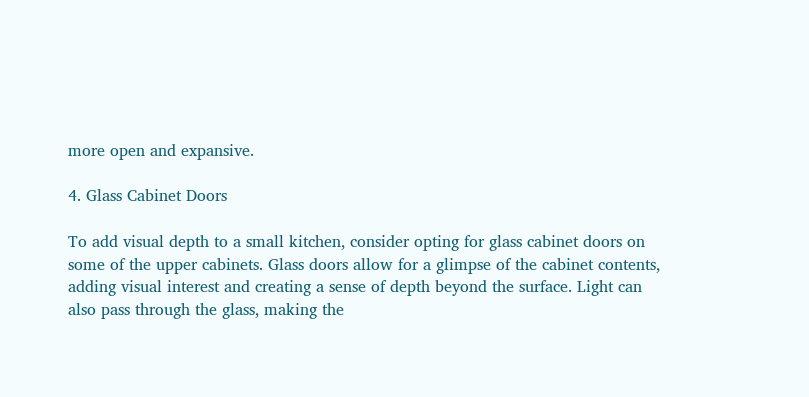more open and expansive.

4. Glass Cabinet Doors

To add visual depth to a small kitchen, consider opting for glass cabinet doors on some of the upper cabinets. Glass doors allow for a glimpse of the cabinet contents, adding visual interest and creating a sense of depth beyond the surface. Light can also pass through the glass, making the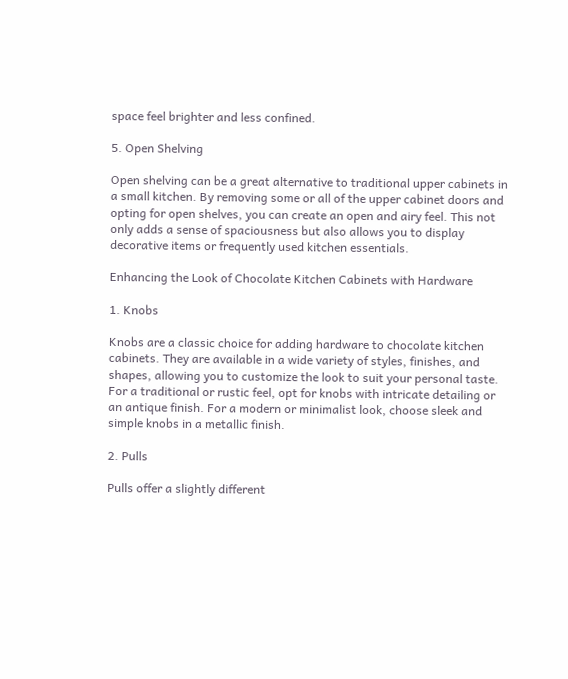space feel brighter and less confined.

5. Open Shelving

Open shelving can be a great alternative to traditional upper cabinets in a small kitchen. By removing some or all of the upper cabinet doors and opting for open shelves, you can create an open and airy feel. This not only adds a sense of spaciousness but also allows you to display decorative items or frequently used kitchen essentials.

Enhancing the Look of Chocolate Kitchen Cabinets with Hardware

1. Knobs

Knobs are a classic choice for adding hardware to chocolate kitchen cabinets. They are available in a wide variety of styles, finishes, and shapes, allowing you to customize the look to suit your personal taste. For a traditional or rustic feel, opt for knobs with intricate detailing or an antique finish. For a modern or minimalist look, choose sleek and simple knobs in a metallic finish.

2. Pulls

Pulls offer a slightly different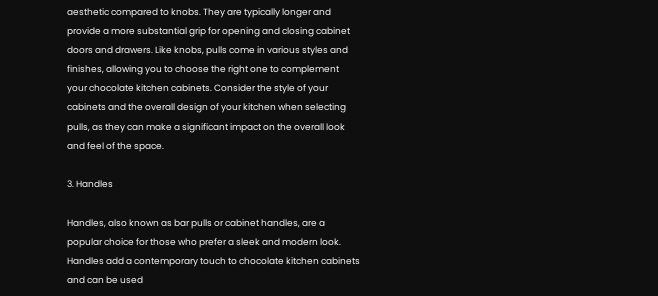aesthetic compared to knobs. They are typically longer and provide a more substantial grip for opening and closing cabinet doors and drawers. Like knobs, pulls come in various styles and finishes, allowing you to choose the right one to complement your chocolate kitchen cabinets. Consider the style of your cabinets and the overall design of your kitchen when selecting pulls, as they can make a significant impact on the overall look and feel of the space.

3. Handles

Handles, also known as bar pulls or cabinet handles, are a popular choice for those who prefer a sleek and modern look. Handles add a contemporary touch to chocolate kitchen cabinets and can be used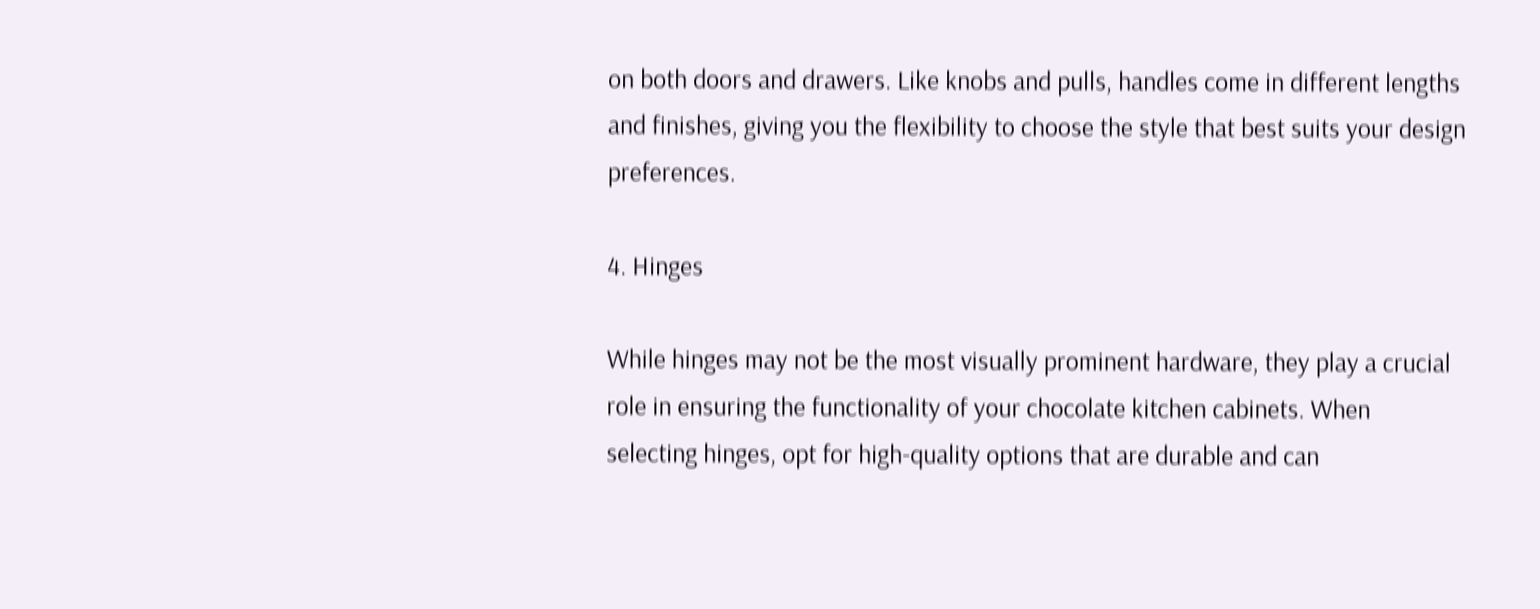on both doors and drawers. Like knobs and pulls, handles come in different lengths and finishes, giving you the flexibility to choose the style that best suits your design preferences.

4. Hinges

While hinges may not be the most visually prominent hardware, they play a crucial role in ensuring the functionality of your chocolate kitchen cabinets. When selecting hinges, opt for high-quality options that are durable and can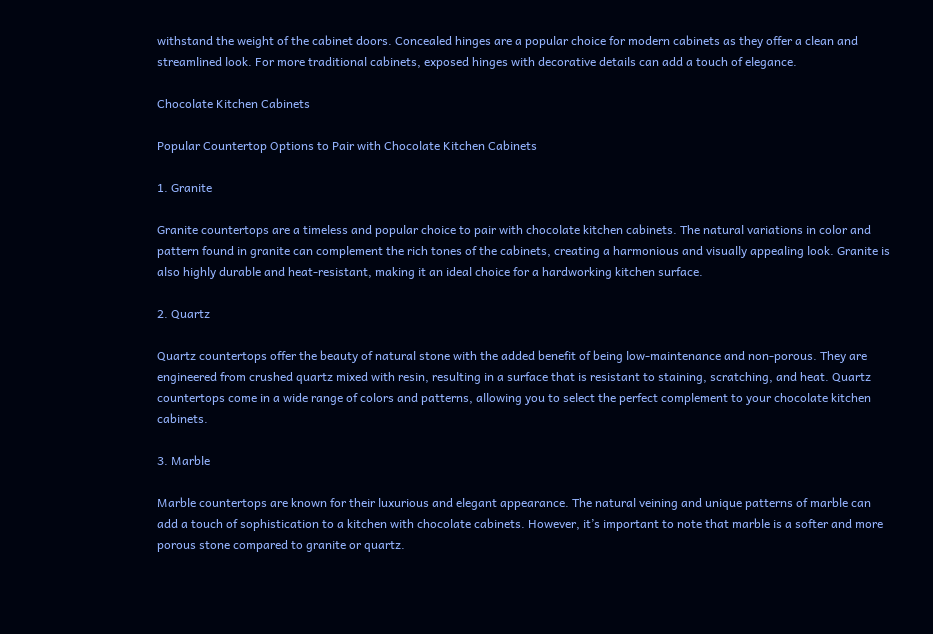withstand the weight of the cabinet doors. Concealed hinges are a popular choice for modern cabinets as they offer a clean and streamlined look. For more traditional cabinets, exposed hinges with decorative details can add a touch of elegance.

Chocolate Kitchen Cabinets

Popular Countertop Options to Pair with Chocolate Kitchen Cabinets

1. Granite

Granite countertops are a timeless and popular choice to pair with chocolate kitchen cabinets. The natural variations in color and pattern found in granite can complement the rich tones of the cabinets, creating a harmonious and visually appealing look. Granite is also highly durable and heat-resistant, making it an ideal choice for a hardworking kitchen surface.

2. Quartz

Quartz countertops offer the beauty of natural stone with the added benefit of being low-maintenance and non-porous. They are engineered from crushed quartz mixed with resin, resulting in a surface that is resistant to staining, scratching, and heat. Quartz countertops come in a wide range of colors and patterns, allowing you to select the perfect complement to your chocolate kitchen cabinets.

3. Marble

Marble countertops are known for their luxurious and elegant appearance. The natural veining and unique patterns of marble can add a touch of sophistication to a kitchen with chocolate cabinets. However, it’s important to note that marble is a softer and more porous stone compared to granite or quartz.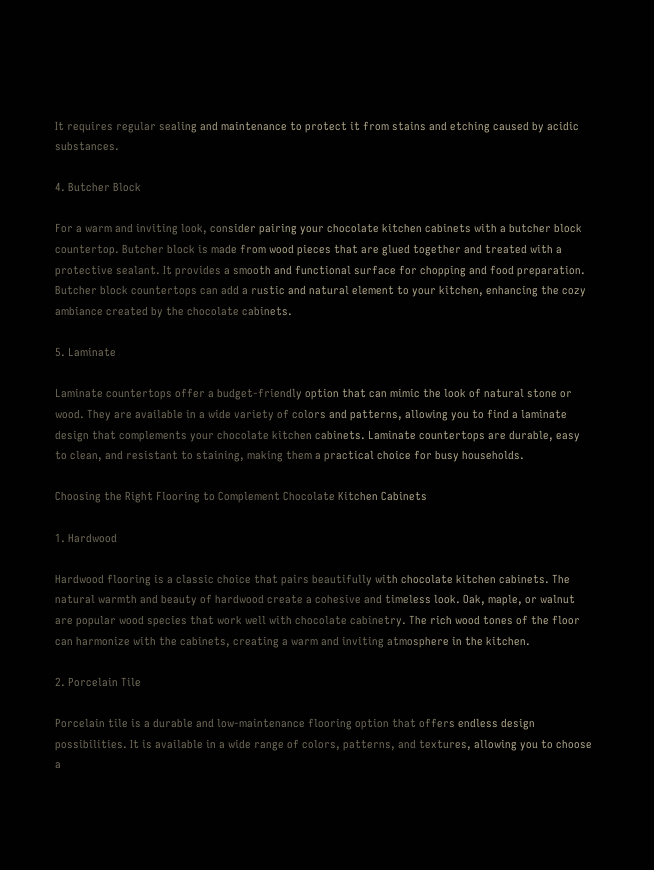It requires regular sealing and maintenance to protect it from stains and etching caused by acidic substances.

4. Butcher Block

For a warm and inviting look, consider pairing your chocolate kitchen cabinets with a butcher block countertop. Butcher block is made from wood pieces that are glued together and treated with a protective sealant. It provides a smooth and functional surface for chopping and food preparation. Butcher block countertops can add a rustic and natural element to your kitchen, enhancing the cozy ambiance created by the chocolate cabinets.

5. Laminate

Laminate countertops offer a budget-friendly option that can mimic the look of natural stone or wood. They are available in a wide variety of colors and patterns, allowing you to find a laminate design that complements your chocolate kitchen cabinets. Laminate countertops are durable, easy to clean, and resistant to staining, making them a practical choice for busy households.

Choosing the Right Flooring to Complement Chocolate Kitchen Cabinets

1. Hardwood

Hardwood flooring is a classic choice that pairs beautifully with chocolate kitchen cabinets. The natural warmth and beauty of hardwood create a cohesive and timeless look. Oak, maple, or walnut are popular wood species that work well with chocolate cabinetry. The rich wood tones of the floor can harmonize with the cabinets, creating a warm and inviting atmosphere in the kitchen.

2. Porcelain Tile

Porcelain tile is a durable and low-maintenance flooring option that offers endless design possibilities. It is available in a wide range of colors, patterns, and textures, allowing you to choose a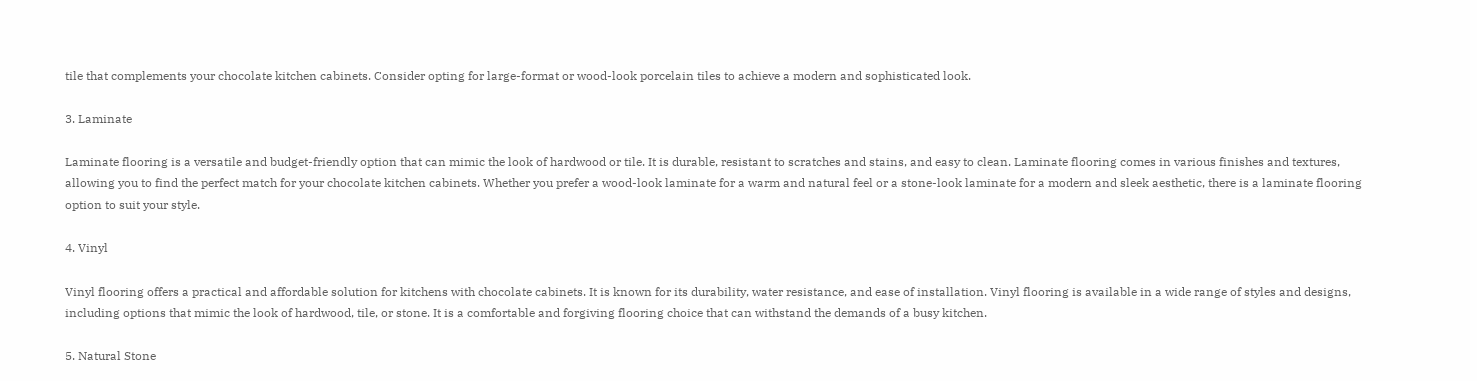tile that complements your chocolate kitchen cabinets. Consider opting for large-format or wood-look porcelain tiles to achieve a modern and sophisticated look.

3. Laminate

Laminate flooring is a versatile and budget-friendly option that can mimic the look of hardwood or tile. It is durable, resistant to scratches and stains, and easy to clean. Laminate flooring comes in various finishes and textures, allowing you to find the perfect match for your chocolate kitchen cabinets. Whether you prefer a wood-look laminate for a warm and natural feel or a stone-look laminate for a modern and sleek aesthetic, there is a laminate flooring option to suit your style.

4. Vinyl

Vinyl flooring offers a practical and affordable solution for kitchens with chocolate cabinets. It is known for its durability, water resistance, and ease of installation. Vinyl flooring is available in a wide range of styles and designs, including options that mimic the look of hardwood, tile, or stone. It is a comfortable and forgiving flooring choice that can withstand the demands of a busy kitchen.

5. Natural Stone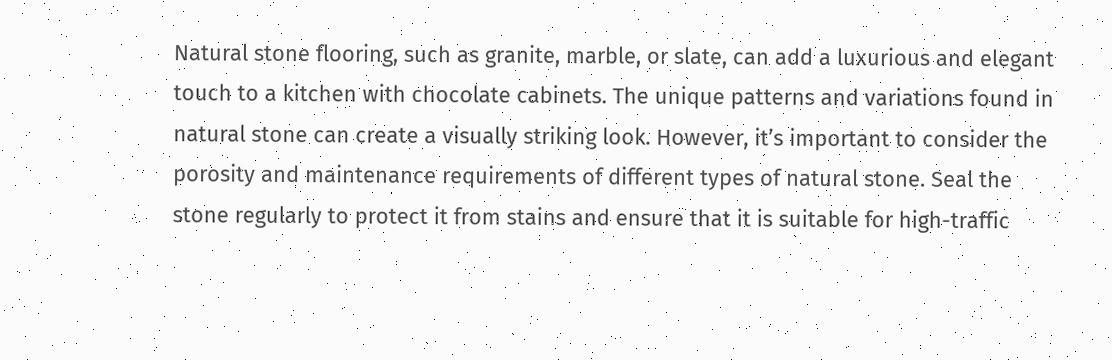Natural stone flooring, such as granite, marble, or slate, can add a luxurious and elegant touch to a kitchen with chocolate cabinets. The unique patterns and variations found in natural stone can create a visually striking look. However, it’s important to consider the porosity and maintenance requirements of different types of natural stone. Seal the stone regularly to protect it from stains and ensure that it is suitable for high-traffic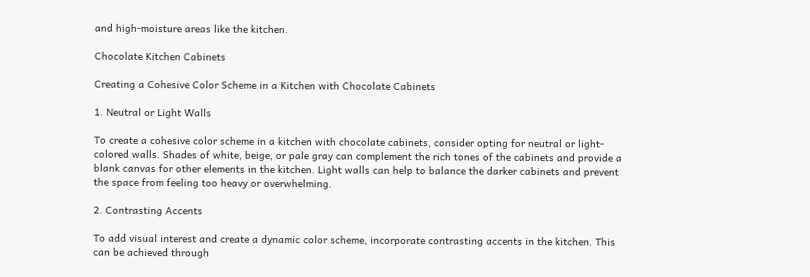and high-moisture areas like the kitchen.

Chocolate Kitchen Cabinets

Creating a Cohesive Color Scheme in a Kitchen with Chocolate Cabinets

1. Neutral or Light Walls

To create a cohesive color scheme in a kitchen with chocolate cabinets, consider opting for neutral or light-colored walls. Shades of white, beige, or pale gray can complement the rich tones of the cabinets and provide a blank canvas for other elements in the kitchen. Light walls can help to balance the darker cabinets and prevent the space from feeling too heavy or overwhelming.

2. Contrasting Accents

To add visual interest and create a dynamic color scheme, incorporate contrasting accents in the kitchen. This can be achieved through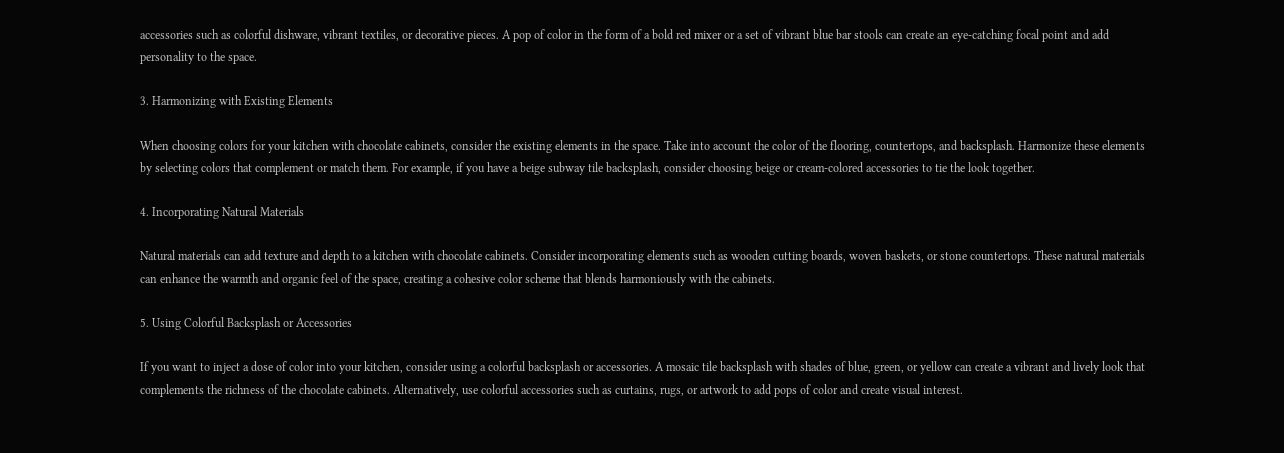accessories such as colorful dishware, vibrant textiles, or decorative pieces. A pop of color in the form of a bold red mixer or a set of vibrant blue bar stools can create an eye-catching focal point and add personality to the space.

3. Harmonizing with Existing Elements

When choosing colors for your kitchen with chocolate cabinets, consider the existing elements in the space. Take into account the color of the flooring, countertops, and backsplash. Harmonize these elements by selecting colors that complement or match them. For example, if you have a beige subway tile backsplash, consider choosing beige or cream-colored accessories to tie the look together.

4. Incorporating Natural Materials

Natural materials can add texture and depth to a kitchen with chocolate cabinets. Consider incorporating elements such as wooden cutting boards, woven baskets, or stone countertops. These natural materials can enhance the warmth and organic feel of the space, creating a cohesive color scheme that blends harmoniously with the cabinets.

5. Using Colorful Backsplash or Accessories

If you want to inject a dose of color into your kitchen, consider using a colorful backsplash or accessories. A mosaic tile backsplash with shades of blue, green, or yellow can create a vibrant and lively look that complements the richness of the chocolate cabinets. Alternatively, use colorful accessories such as curtains, rugs, or artwork to add pops of color and create visual interest.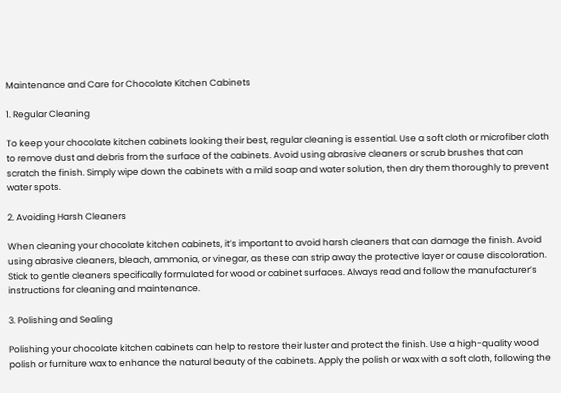Maintenance and Care for Chocolate Kitchen Cabinets

1. Regular Cleaning

To keep your chocolate kitchen cabinets looking their best, regular cleaning is essential. Use a soft cloth or microfiber cloth to remove dust and debris from the surface of the cabinets. Avoid using abrasive cleaners or scrub brushes that can scratch the finish. Simply wipe down the cabinets with a mild soap and water solution, then dry them thoroughly to prevent water spots.

2. Avoiding Harsh Cleaners

When cleaning your chocolate kitchen cabinets, it’s important to avoid harsh cleaners that can damage the finish. Avoid using abrasive cleaners, bleach, ammonia, or vinegar, as these can strip away the protective layer or cause discoloration. Stick to gentle cleaners specifically formulated for wood or cabinet surfaces. Always read and follow the manufacturer’s instructions for cleaning and maintenance.

3. Polishing and Sealing

Polishing your chocolate kitchen cabinets can help to restore their luster and protect the finish. Use a high-quality wood polish or furniture wax to enhance the natural beauty of the cabinets. Apply the polish or wax with a soft cloth, following the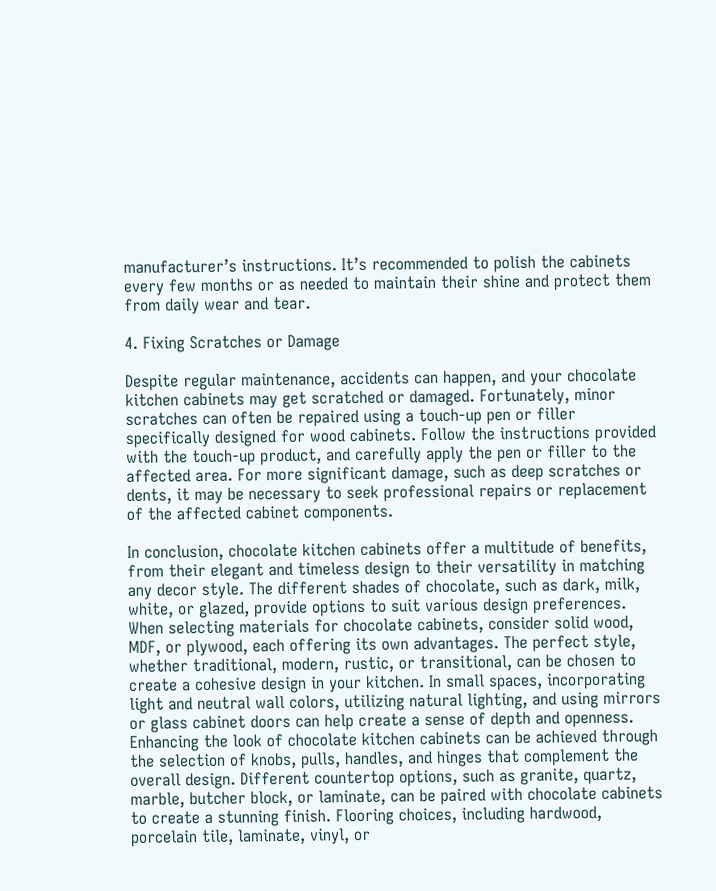manufacturer’s instructions. It’s recommended to polish the cabinets every few months or as needed to maintain their shine and protect them from daily wear and tear.

4. Fixing Scratches or Damage

Despite regular maintenance, accidents can happen, and your chocolate kitchen cabinets may get scratched or damaged. Fortunately, minor scratches can often be repaired using a touch-up pen or filler specifically designed for wood cabinets. Follow the instructions provided with the touch-up product, and carefully apply the pen or filler to the affected area. For more significant damage, such as deep scratches or dents, it may be necessary to seek professional repairs or replacement of the affected cabinet components.

In conclusion, chocolate kitchen cabinets offer a multitude of benefits, from their elegant and timeless design to their versatility in matching any decor style. The different shades of chocolate, such as dark, milk, white, or glazed, provide options to suit various design preferences. When selecting materials for chocolate cabinets, consider solid wood, MDF, or plywood, each offering its own advantages. The perfect style, whether traditional, modern, rustic, or transitional, can be chosen to create a cohesive design in your kitchen. In small spaces, incorporating light and neutral wall colors, utilizing natural lighting, and using mirrors or glass cabinet doors can help create a sense of depth and openness. Enhancing the look of chocolate kitchen cabinets can be achieved through the selection of knobs, pulls, handles, and hinges that complement the overall design. Different countertop options, such as granite, quartz, marble, butcher block, or laminate, can be paired with chocolate cabinets to create a stunning finish. Flooring choices, including hardwood, porcelain tile, laminate, vinyl, or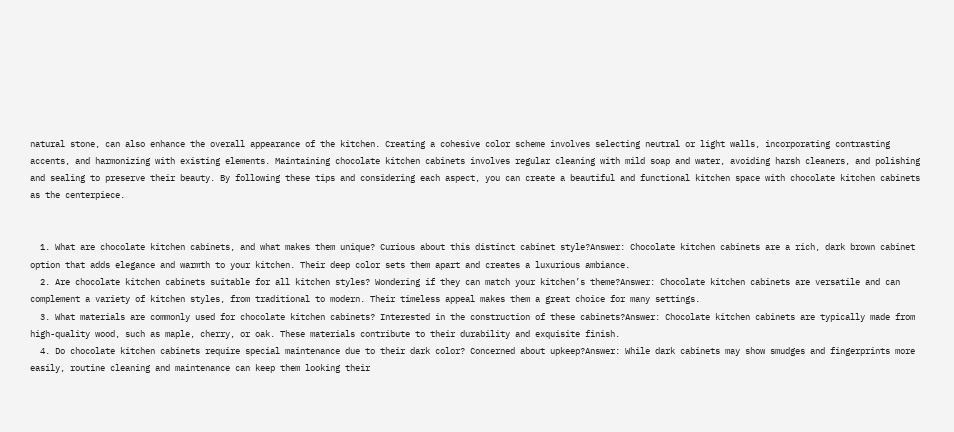natural stone, can also enhance the overall appearance of the kitchen. Creating a cohesive color scheme involves selecting neutral or light walls, incorporating contrasting accents, and harmonizing with existing elements. Maintaining chocolate kitchen cabinets involves regular cleaning with mild soap and water, avoiding harsh cleaners, and polishing and sealing to preserve their beauty. By following these tips and considering each aspect, you can create a beautiful and functional kitchen space with chocolate kitchen cabinets as the centerpiece.


  1. What are chocolate kitchen cabinets, and what makes them unique? Curious about this distinct cabinet style?Answer: Chocolate kitchen cabinets are a rich, dark brown cabinet option that adds elegance and warmth to your kitchen. Their deep color sets them apart and creates a luxurious ambiance.
  2. Are chocolate kitchen cabinets suitable for all kitchen styles? Wondering if they can match your kitchen’s theme?Answer: Chocolate kitchen cabinets are versatile and can complement a variety of kitchen styles, from traditional to modern. Their timeless appeal makes them a great choice for many settings.
  3. What materials are commonly used for chocolate kitchen cabinets? Interested in the construction of these cabinets?Answer: Chocolate kitchen cabinets are typically made from high-quality wood, such as maple, cherry, or oak. These materials contribute to their durability and exquisite finish.
  4. Do chocolate kitchen cabinets require special maintenance due to their dark color? Concerned about upkeep?Answer: While dark cabinets may show smudges and fingerprints more easily, routine cleaning and maintenance can keep them looking their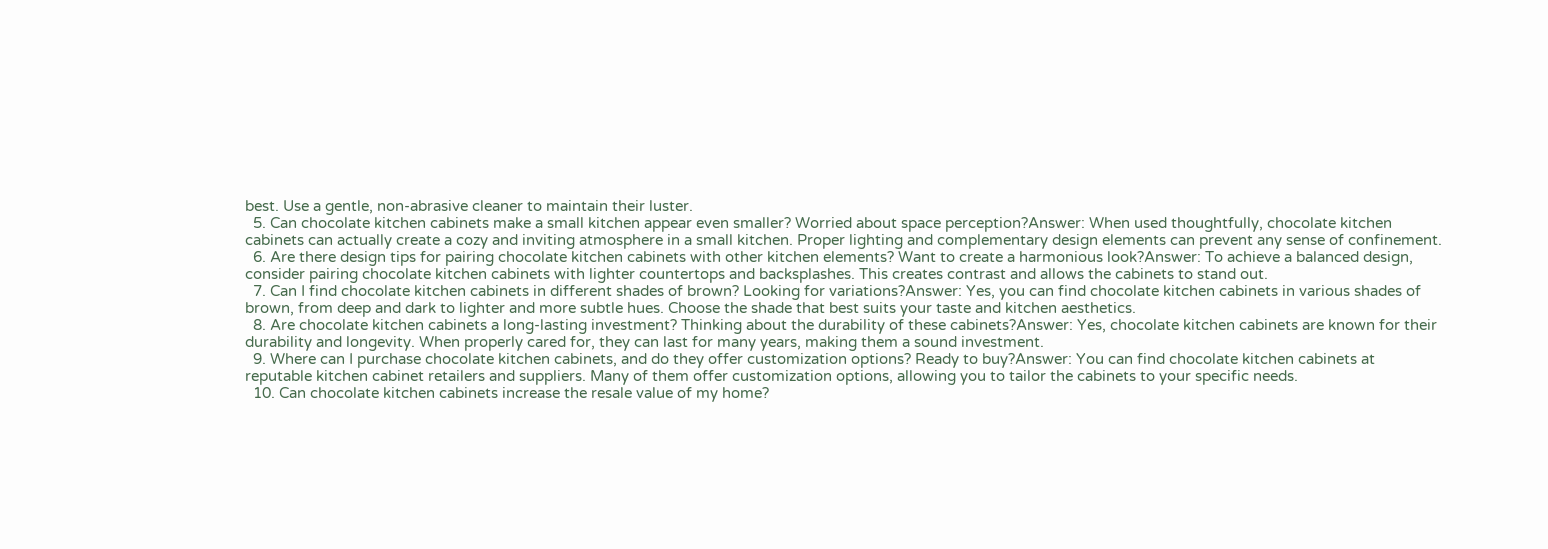best. Use a gentle, non-abrasive cleaner to maintain their luster.
  5. Can chocolate kitchen cabinets make a small kitchen appear even smaller? Worried about space perception?Answer: When used thoughtfully, chocolate kitchen cabinets can actually create a cozy and inviting atmosphere in a small kitchen. Proper lighting and complementary design elements can prevent any sense of confinement.
  6. Are there design tips for pairing chocolate kitchen cabinets with other kitchen elements? Want to create a harmonious look?Answer: To achieve a balanced design, consider pairing chocolate kitchen cabinets with lighter countertops and backsplashes. This creates contrast and allows the cabinets to stand out.
  7. Can I find chocolate kitchen cabinets in different shades of brown? Looking for variations?Answer: Yes, you can find chocolate kitchen cabinets in various shades of brown, from deep and dark to lighter and more subtle hues. Choose the shade that best suits your taste and kitchen aesthetics.
  8. Are chocolate kitchen cabinets a long-lasting investment? Thinking about the durability of these cabinets?Answer: Yes, chocolate kitchen cabinets are known for their durability and longevity. When properly cared for, they can last for many years, making them a sound investment.
  9. Where can I purchase chocolate kitchen cabinets, and do they offer customization options? Ready to buy?Answer: You can find chocolate kitchen cabinets at reputable kitchen cabinet retailers and suppliers. Many of them offer customization options, allowing you to tailor the cabinets to your specific needs.
  10. Can chocolate kitchen cabinets increase the resale value of my home?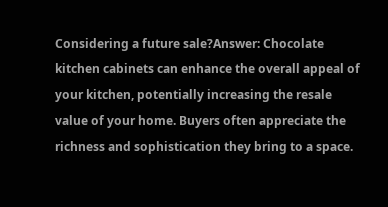Considering a future sale?Answer: Chocolate kitchen cabinets can enhance the overall appeal of your kitchen, potentially increasing the resale value of your home. Buyers often appreciate the richness and sophistication they bring to a space.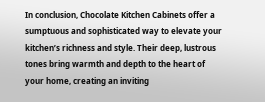In conclusion, Chocolate Kitchen Cabinets offer a sumptuous and sophisticated way to elevate your kitchen’s richness and style. Their deep, lustrous tones bring warmth and depth to the heart of your home, creating an inviting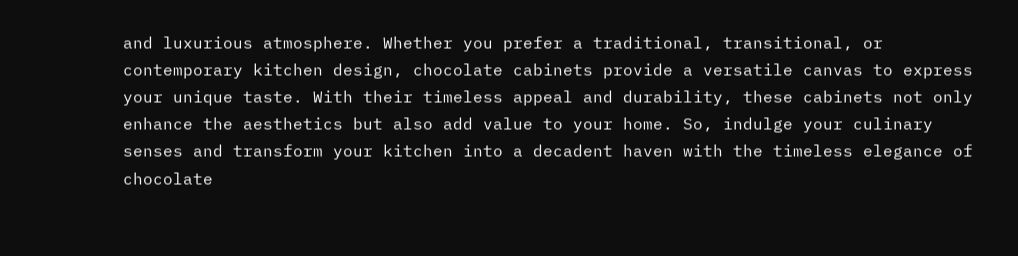and luxurious atmosphere. Whether you prefer a traditional, transitional, or contemporary kitchen design, chocolate cabinets provide a versatile canvas to express your unique taste. With their timeless appeal and durability, these cabinets not only enhance the aesthetics but also add value to your home. So, indulge your culinary senses and transform your kitchen into a decadent haven with the timeless elegance of chocolate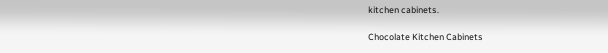kitchen cabinets.

Chocolate Kitchen Cabinets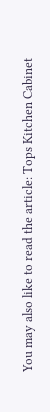You may also like to read the article: Tops Kitchen Cabinet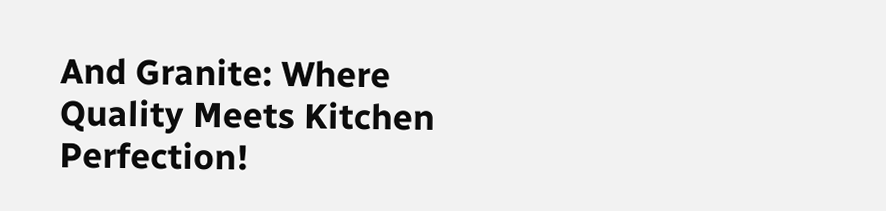And Granite: Where Quality Meets Kitchen Perfection!